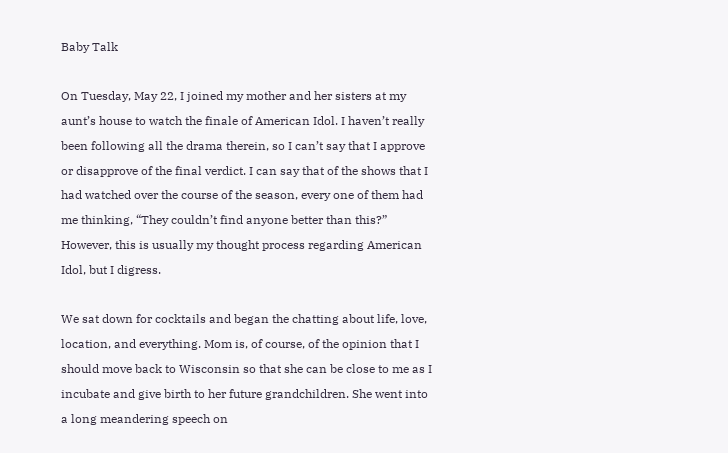Baby Talk

On Tuesday, May 22, I joined my mother and her sisters at my aunt’s house to watch the finale of American Idol. I haven’t really been following all the drama therein, so I can’t say that I approve or disapprove of the final verdict. I can say that of the shows that I had watched over the course of the season, every one of them had me thinking, “They couldn’t find anyone better than this?” However, this is usually my thought process regarding American Idol, but I digress.

We sat down for cocktails and began the chatting about life, love, location, and everything. Mom is, of course, of the opinion that I should move back to Wisconsin so that she can be close to me as I incubate and give birth to her future grandchildren. She went into a long meandering speech on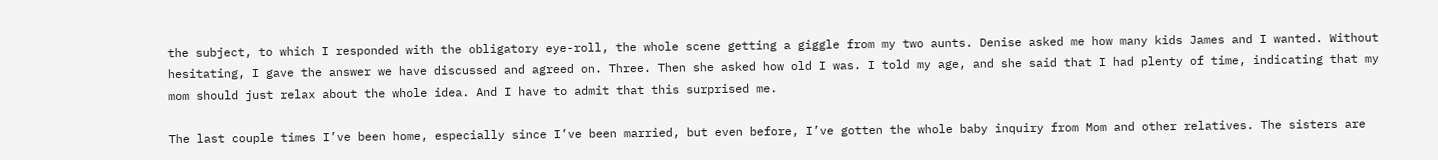the subject, to which I responded with the obligatory eye-roll, the whole scene getting a giggle from my two aunts. Denise asked me how many kids James and I wanted. Without hesitating, I gave the answer we have discussed and agreed on. Three. Then she asked how old I was. I told my age, and she said that I had plenty of time, indicating that my mom should just relax about the whole idea. And I have to admit that this surprised me.

The last couple times I’ve been home, especially since I’ve been married, but even before, I’ve gotten the whole baby inquiry from Mom and other relatives. The sisters are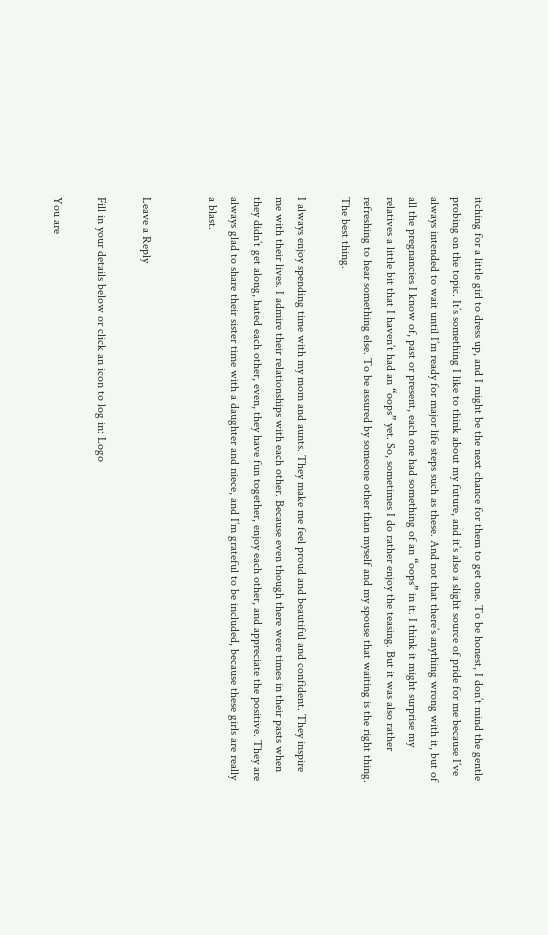itching for a little girl to dress up, and I might be the next chance for them to get one. To be honest, I don’t mind the gentle probing on the topic. It’s something I like to think about my future, and it’s also a slight source of pride for me because I’ve always intended to wait until I’m ready for major life steps such as these. And not that there’s anything wrong with it, but of all the pregnancies I know of, past or present, each one had something of an “oops” in it. I think it might surprise my relatives a little bit that I haven’t had an “oops” yet. So, sometimes I do rather enjoy the teasing. But it was also rather refreshing to hear something else. To be assured by someone other than myself and my spouse that waiting is the right thing. The best thing.

I always enjoy spending time with my mom and aunts. They make me feel proud and beautiful and confident. They inspire me with their lives. I admire their relationships with each other. Because even though there were times in their pasts when they didn’t get along, hated each other, even, they have fun together, enjoy each other, and appreciate the positive. They are always glad to share their sister time with a daughter and niece, and I’m grateful to be included, because these girls are really a blast.


Leave a Reply

Fill in your details below or click an icon to log in: Logo

You are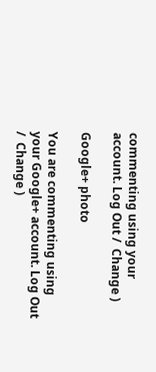commenting using your account. Log Out /  Change )

Google+ photo

You are commenting using your Google+ account. Log Out /  Change )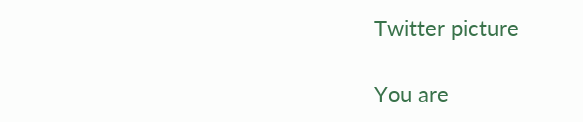Twitter picture

You are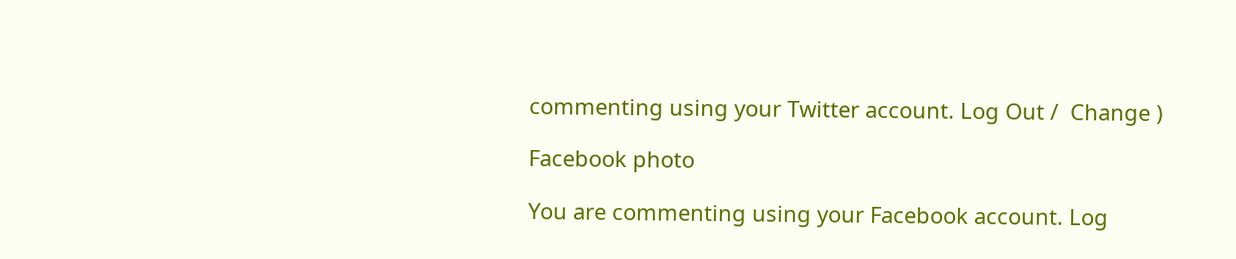commenting using your Twitter account. Log Out /  Change )

Facebook photo

You are commenting using your Facebook account. Log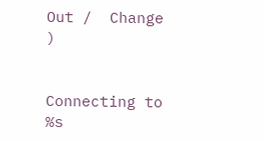Out /  Change )


Connecting to %s